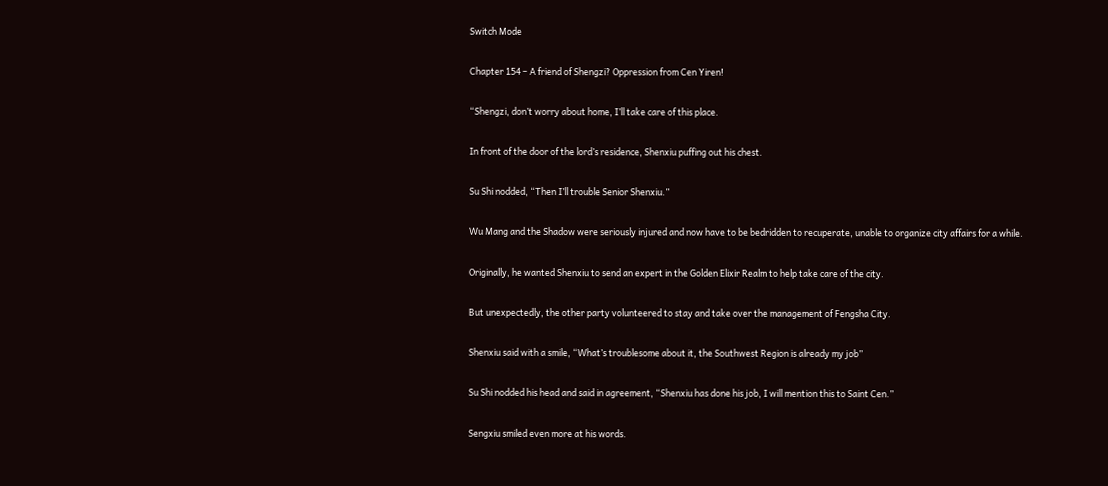Switch Mode

Chapter 154 – A friend of Shengzi? Oppression from Cen Yiren!

“Shengzi, don’t worry about home, I’ll take care of this place.

In front of the door of the lord’s residence, Shenxiu puffing out his chest.

Su Shi nodded, “Then I’ll trouble Senior Shenxiu.”

Wu Mang and the Shadow were seriously injured and now have to be bedridden to recuperate, unable to organize city affairs for a while.

Originally, he wanted Shenxiu to send an expert in the Golden Elixir Realm to help take care of the city.

But unexpectedly, the other party volunteered to stay and take over the management of Fengsha City.

Shenxiu said with a smile, “What’s troublesome about it, the Southwest Region is already my job”

Su Shi nodded his head and said in agreement, “Shenxiu has done his job, I will mention this to Saint Cen.”

Sengxiu smiled even more at his words.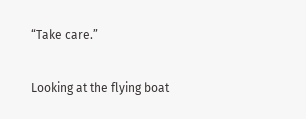“Take care.”

Looking at the flying boat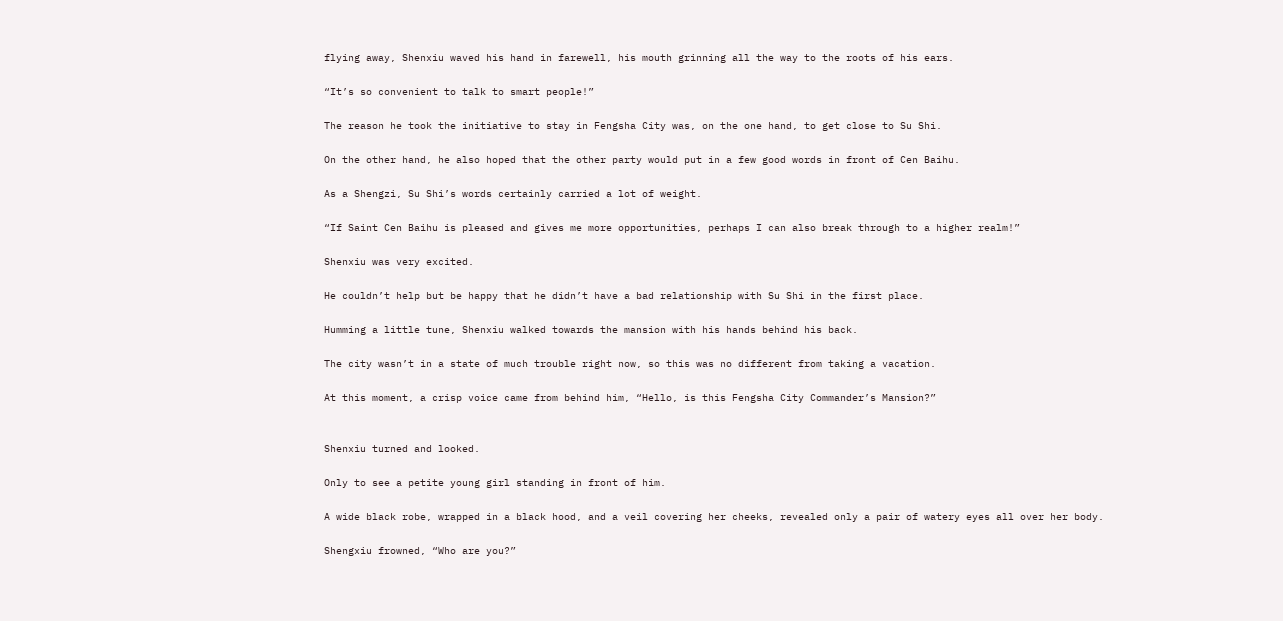flying away, Shenxiu waved his hand in farewell, his mouth grinning all the way to the roots of his ears.

“It’s so convenient to talk to smart people!”

The reason he took the initiative to stay in Fengsha City was, on the one hand, to get close to Su Shi.

On the other hand, he also hoped that the other party would put in a few good words in front of Cen Baihu.

As a Shengzi, Su Shi’s words certainly carried a lot of weight.

“If Saint Cen Baihu is pleased and gives me more opportunities, perhaps I can also break through to a higher realm!”

Shenxiu was very excited.

He couldn’t help but be happy that he didn’t have a bad relationship with Su Shi in the first place.

Humming a little tune, Shenxiu walked towards the mansion with his hands behind his back.

The city wasn’t in a state of much trouble right now, so this was no different from taking a vacation.

At this moment, a crisp voice came from behind him, “Hello, is this Fengsha City Commander’s Mansion?”


Shenxiu turned and looked.

Only to see a petite young girl standing in front of him.

A wide black robe, wrapped in a black hood, and a veil covering her cheeks, revealed only a pair of watery eyes all over her body.

Shengxiu frowned, “Who are you?”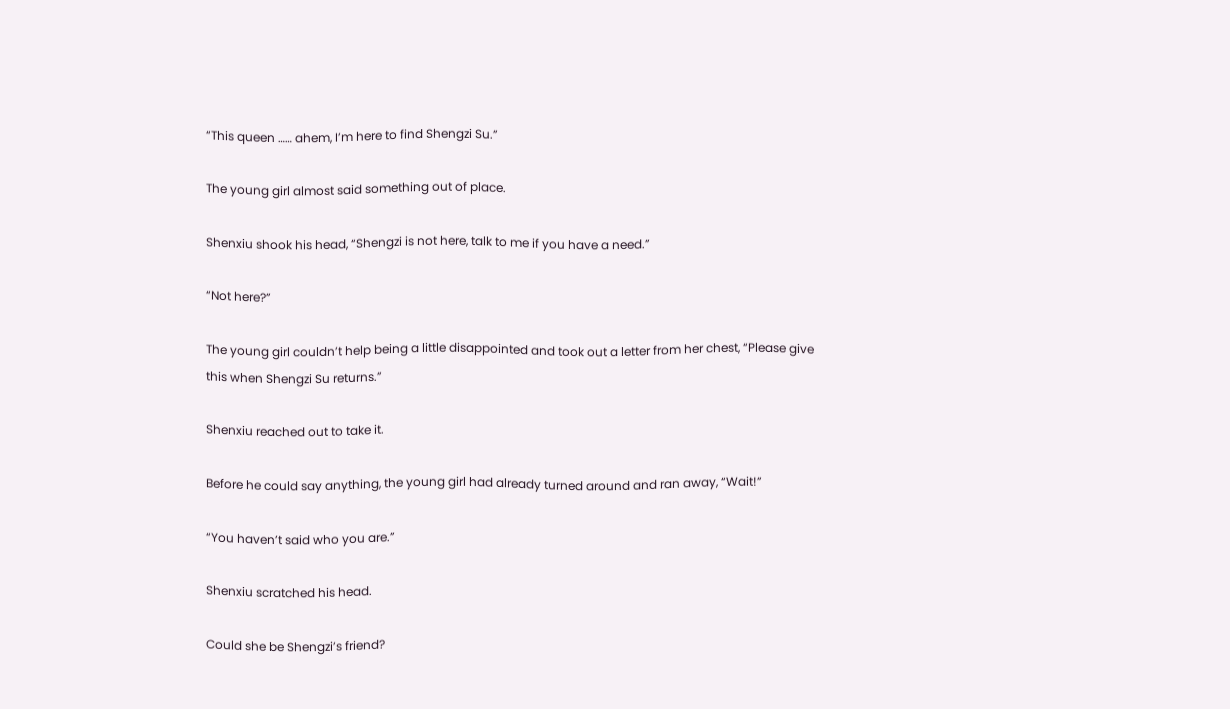“This queen …… ahem, I’m here to find Shengzi Su.”

The young girl almost said something out of place.

Shenxiu shook his head, “Shengzi is not here, talk to me if you have a need.”

“Not here?”

The young girl couldn’t help being a little disappointed and took out a letter from her chest, “Please give this when Shengzi Su returns.”

Shenxiu reached out to take it.

Before he could say anything, the young girl had already turned around and ran away, “Wait!”

“You haven’t said who you are.”

Shenxiu scratched his head.

Could she be Shengzi’s friend?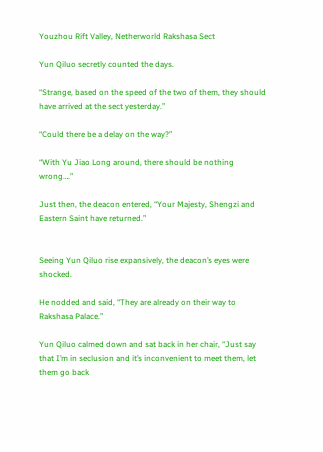Youzhou Rift Valley, Netherworld Rakshasa Sect

Yun Qiluo secretly counted the days.

“Strange, based on the speed of the two of them, they should have arrived at the sect yesterday.”

“Could there be a delay on the way?”

“With Yu Jiao Long around, there should be nothing wrong….”

Just then, the deacon entered, “Your Majesty, Shengzi and Eastern Saint have returned.”


Seeing Yun Qiluo rise expansively, the deacon’s eyes were shocked.

He nodded and said, “They are already on their way to Rakshasa Palace.”

Yun Qiluo calmed down and sat back in her chair, “Just say that I’m in seclusion and it’s inconvenient to meet them, let them go back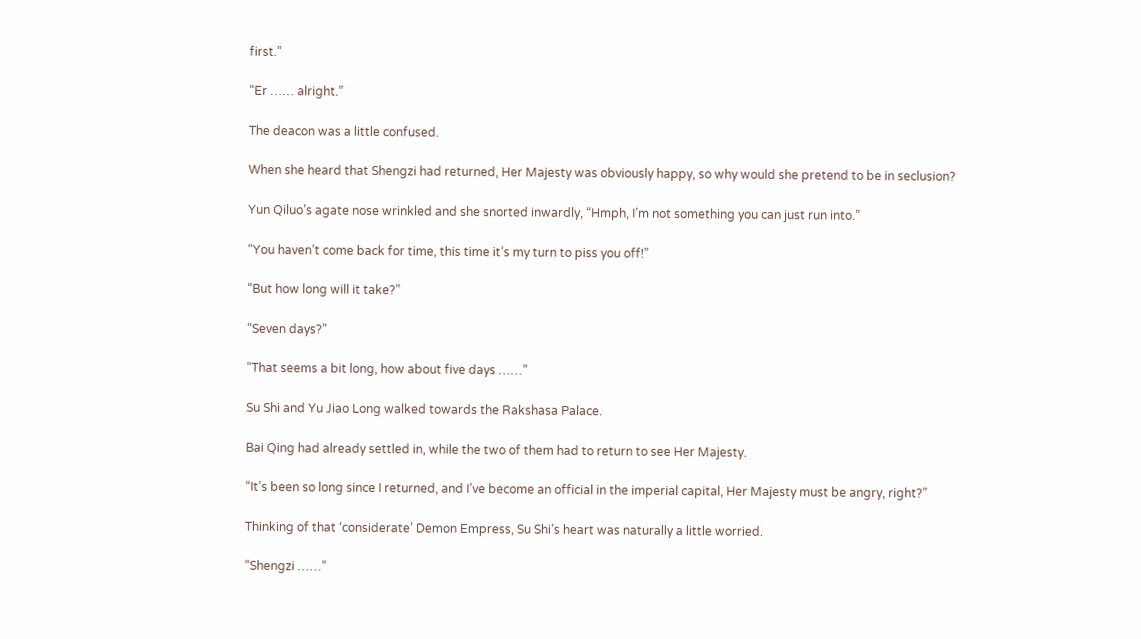first.”

“Er …… alright.”

The deacon was a little confused.

When she heard that Shengzi had returned, Her Majesty was obviously happy, so why would she pretend to be in seclusion?

Yun Qiluo’s agate nose wrinkled and she snorted inwardly, “Hmph, I’m not something you can just run into.”

“You haven’t come back for time, this time it’s my turn to piss you off!”

“But how long will it take?”

“Seven days?”

“That seems a bit long, how about five days ……”

Su Shi and Yu Jiao Long walked towards the Rakshasa Palace.

Bai Qing had already settled in, while the two of them had to return to see Her Majesty.

“It’s been so long since I returned, and I’ve become an official in the imperial capital, Her Majesty must be angry, right?”

Thinking of that ‘considerate’ Demon Empress, Su Shi’s heart was naturally a little worried.

“Shengzi ……”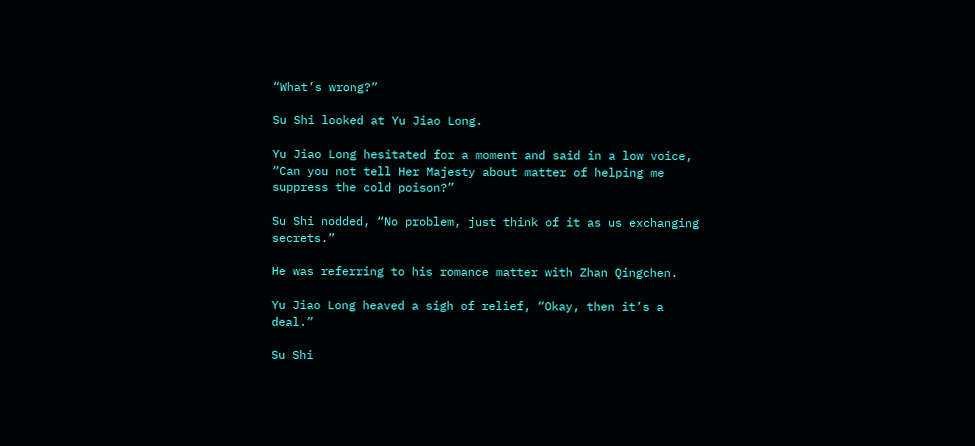“What’s wrong?”

Su Shi looked at Yu Jiao Long.

Yu Jiao Long hesitated for a moment and said in a low voice, “Can you not tell Her Majesty about matter of helping me suppress the cold poison?”

Su Shi nodded, “No problem, just think of it as us exchanging secrets.”

He was referring to his romance matter with Zhan Qingchen.

Yu Jiao Long heaved a sigh of relief, “Okay, then it’s a deal.”

Su Shi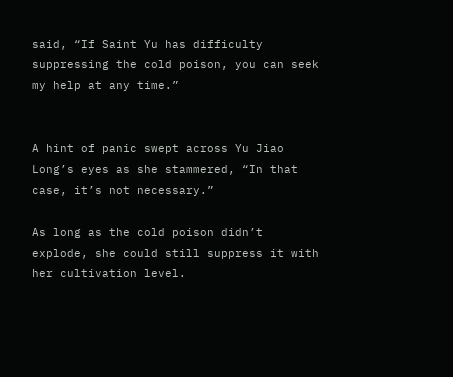said, “If Saint Yu has difficulty suppressing the cold poison, you can seek my help at any time.”


A hint of panic swept across Yu Jiao Long’s eyes as she stammered, “In that case, it’s not necessary.”

As long as the cold poison didn’t explode, she could still suppress it with her cultivation level.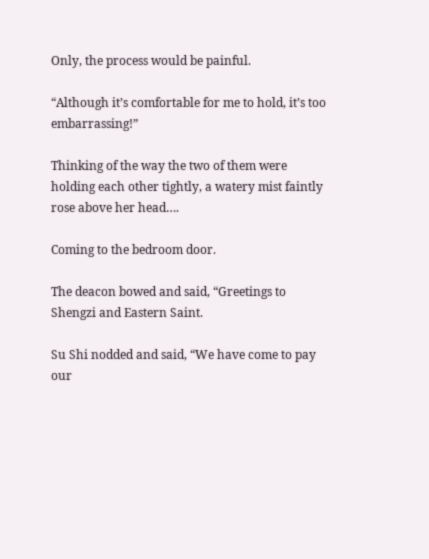Only, the process would be painful.

“Although it’s comfortable for me to hold, it’s too embarrassing!”

Thinking of the way the two of them were holding each other tightly, a watery mist faintly rose above her head….

Coming to the bedroom door.

The deacon bowed and said, “Greetings to Shengzi and Eastern Saint.

Su Shi nodded and said, “We have come to pay our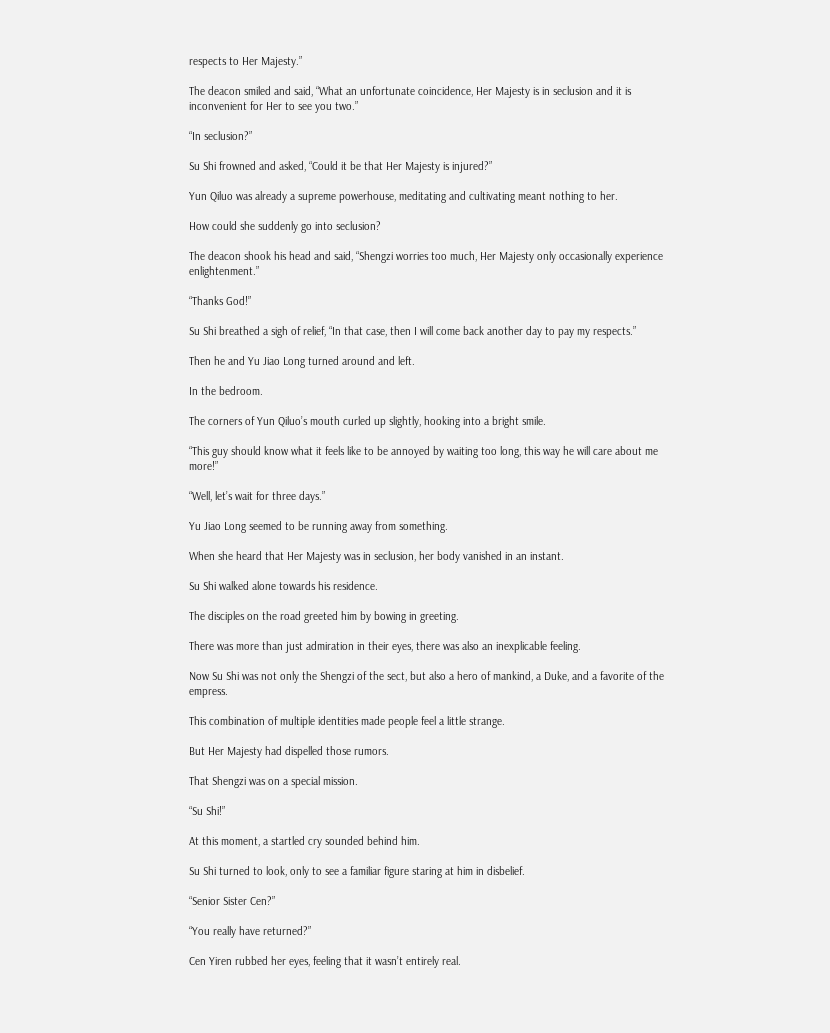respects to Her Majesty.”

The deacon smiled and said, “What an unfortunate coincidence, Her Majesty is in seclusion and it is inconvenient for Her to see you two.”

“In seclusion?”

Su Shi frowned and asked, “Could it be that Her Majesty is injured?”

Yun Qiluo was already a supreme powerhouse, meditating and cultivating meant nothing to her.

How could she suddenly go into seclusion?

The deacon shook his head and said, “Shengzi worries too much, Her Majesty only occasionally experience enlightenment.”

“Thanks God!”

Su Shi breathed a sigh of relief, “In that case, then I will come back another day to pay my respects.”

Then he and Yu Jiao Long turned around and left.

In the bedroom.

The corners of Yun Qiluo’s mouth curled up slightly, hooking into a bright smile.

“This guy should know what it feels like to be annoyed by waiting too long, this way he will care about me more!”

“Well, let’s wait for three days.”

Yu Jiao Long seemed to be running away from something.

When she heard that Her Majesty was in seclusion, her body vanished in an instant.

Su Shi walked alone towards his residence.

The disciples on the road greeted him by bowing in greeting.

There was more than just admiration in their eyes, there was also an inexplicable feeling.

Now Su Shi was not only the Shengzi of the sect, but also a hero of mankind, a Duke, and a favorite of the empress.

This combination of multiple identities made people feel a little strange.

But Her Majesty had dispelled those rumors.

That Shengzi was on a special mission.

“Su Shi!”

At this moment, a startled cry sounded behind him.

Su Shi turned to look, only to see a familiar figure staring at him in disbelief.

“Senior Sister Cen?”

“You really have returned?”

Cen Yiren rubbed her eyes, feeling that it wasn’t entirely real.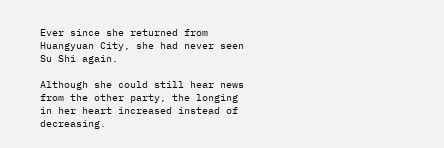Ever since she returned from Huangyuan City, she had never seen Su Shi again.

Although she could still hear news from the other party, the longing in her heart increased instead of decreasing.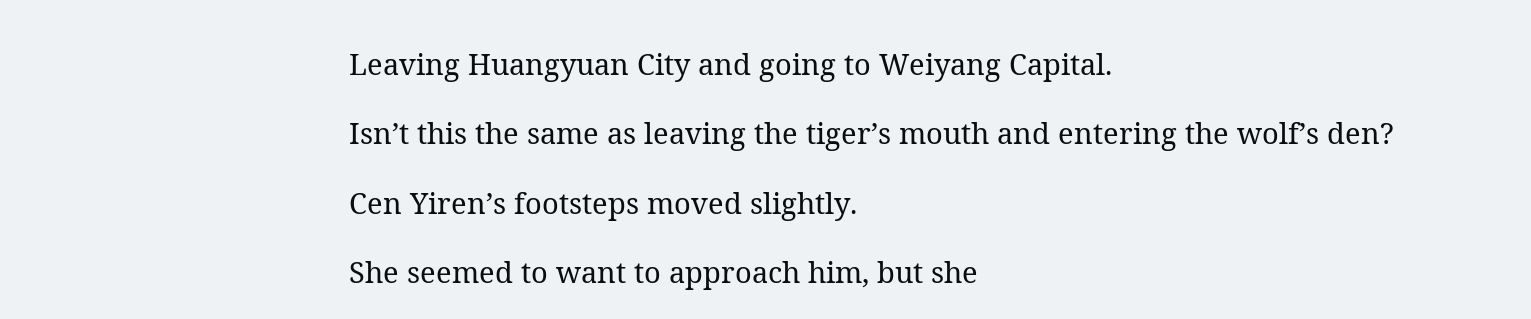Leaving Huangyuan City and going to Weiyang Capital.

Isn’t this the same as leaving the tiger’s mouth and entering the wolf’s den?

Cen Yiren’s footsteps moved slightly.

She seemed to want to approach him, but she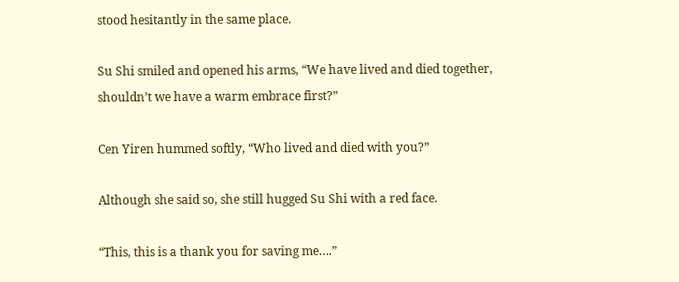stood hesitantly in the same place.

Su Shi smiled and opened his arms, “We have lived and died together, shouldn’t we have a warm embrace first?”

Cen Yiren hummed softly, “Who lived and died with you?”

Although she said so, she still hugged Su Shi with a red face.

“This, this is a thank you for saving me….”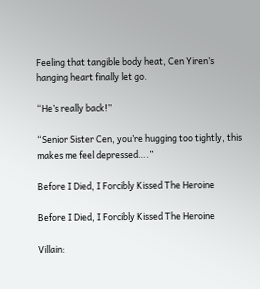Feeling that tangible body heat, Cen Yiren’s hanging heart finally let go.

“He’s really back!”

“Senior Sister Cen, you’re hugging too tightly, this makes me feel depressed….”

Before I Died, I Forcibly Kissed The Heroine

Before I Died, I Forcibly Kissed The Heroine

Villain: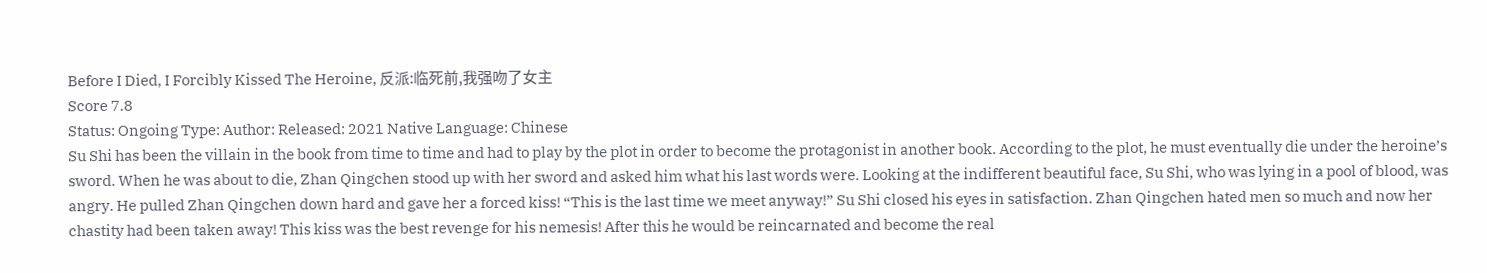Before I Died, I Forcibly Kissed The Heroine, 反派:临死前,我强吻了女主
Score 7.8
Status: Ongoing Type: Author: Released: 2021 Native Language: Chinese
Su Shi has been the villain in the book from time to time and had to play by the plot in order to become the protagonist in another book. According to the plot, he must eventually die under the heroine’s sword. When he was about to die, Zhan Qingchen stood up with her sword and asked him what his last words were. Looking at the indifferent beautiful face, Su Shi, who was lying in a pool of blood, was angry. He pulled Zhan Qingchen down hard and gave her a forced kiss! “This is the last time we meet anyway!” Su Shi closed his eyes in satisfaction. Zhan Qingchen hated men so much and now her chastity had been taken away! This kiss was the best revenge for his nemesis! After this he would be reincarnated and become the real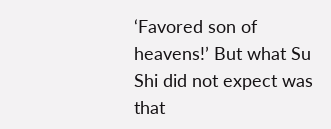‘Favored son of heavens!’ But what Su Shi did not expect was that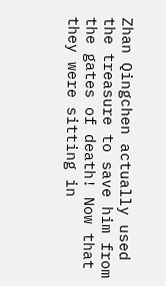Zhan Qingchen actually used the treasure to save him from the gates of death! Now that they were sitting in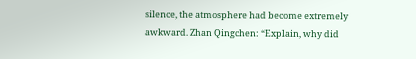silence, the atmosphere had become extremely awkward. Zhan Qingchen: “Explain, why did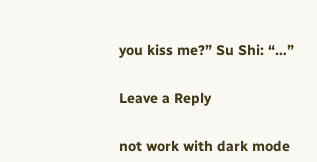you kiss me?” Su Shi: “…”


Leave a Reply


not work with dark mode